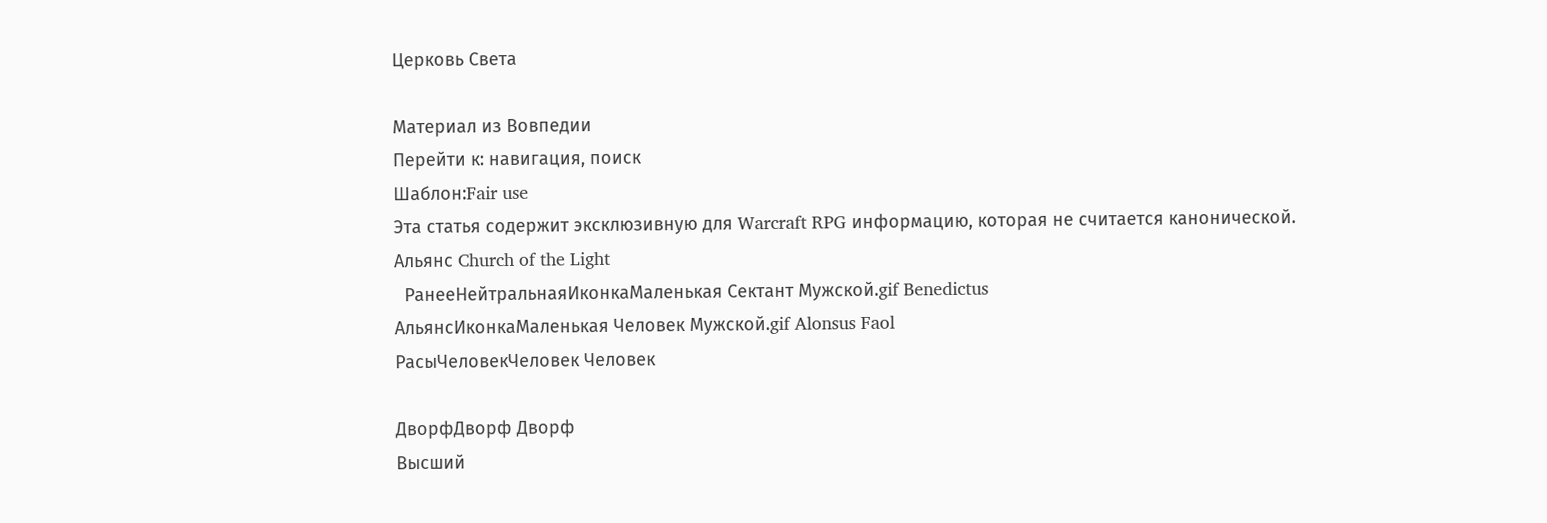Церковь Света

Материал из Вовпедии
Перейти к: навигация, поиск
Шаблон:Fair use
Эта статья содержит эксклюзивную для Warcraft RPG информацию, которая не считается канонической.
Альянс Church of the Light
  РанееНейтральнаяИконкаМаленькая Сектант Мужской.gif Benedictus
АльянсИконкаМаленькая Человек Мужской.gif Alonsus Faol
РасыЧеловекЧеловек Человек

ДворфДворф Дворф
Высший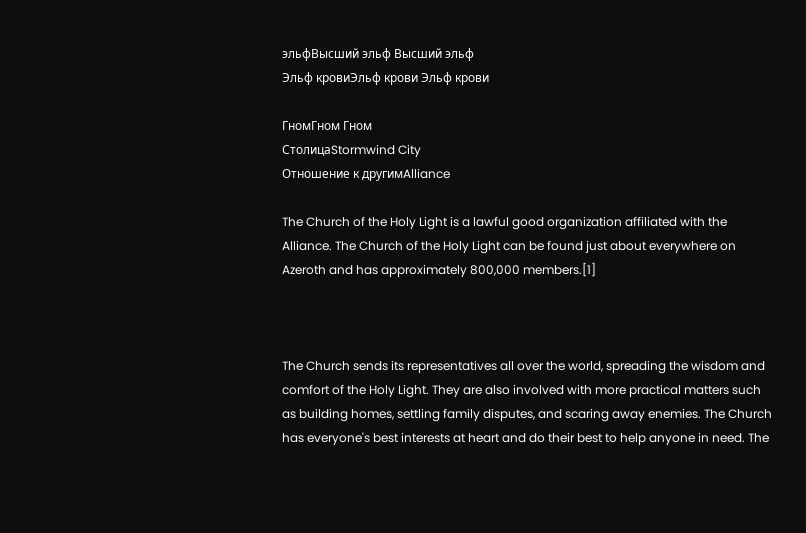эльфВысший эльф Высший эльф
Эльф кровиЭльф крови Эльф крови

ГномГном Гном
СтолицаStormwind City
Отношение к другимAlliance

The Church of the Holy Light is a lawful good organization affiliated with the Alliance. The Church of the Holy Light can be found just about everywhere on Azeroth and has approximately 800,000 members.[1]



The Church sends its representatives all over the world, spreading the wisdom and comfort of the Holy Light. They are also involved with more practical matters such as building homes, settling family disputes, and scaring away enemies. The Church has everyone's best interests at heart and do their best to help anyone in need. The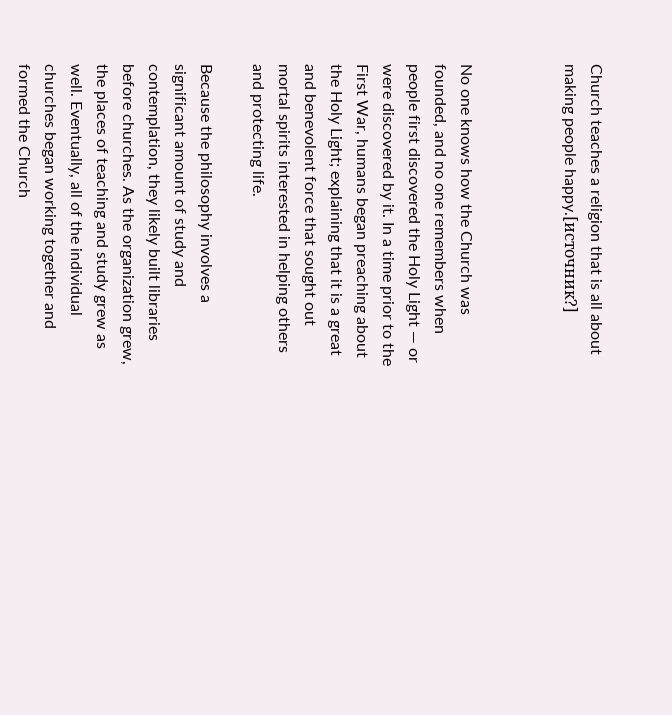Church teaches a religion that is all about making people happy.[источник?]



No one knows how the Church was founded, and no one remembers when people first discovered the Holy Light — or were discovered by it. In a time prior to the First War, humans began preaching about the Holy Light; explaining that it is a great and benevolent force that sought out mortal spirits interested in helping others and protecting life.

Because the philosophy involves a significant amount of study and contemplation, they likely built libraries before churches. As the organization grew, the places of teaching and study grew as well. Eventually, all of the individual churches began working together and formed the Church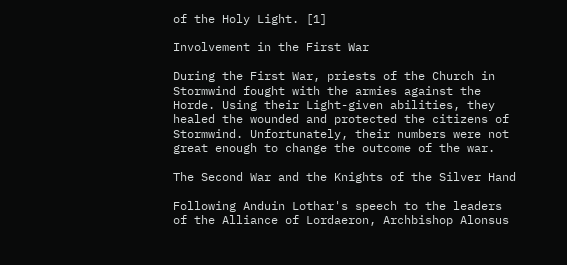of the Holy Light. [1]

Involvement in the First War

During the First War, priests of the Church in Stormwind fought with the armies against the Horde. Using their Light-given abilities, they healed the wounded and protected the citizens of Stormwind. Unfortunately, their numbers were not great enough to change the outcome of the war.

The Second War and the Knights of the Silver Hand

Following Anduin Lothar's speech to the leaders of the Alliance of Lordaeron, Archbishop Alonsus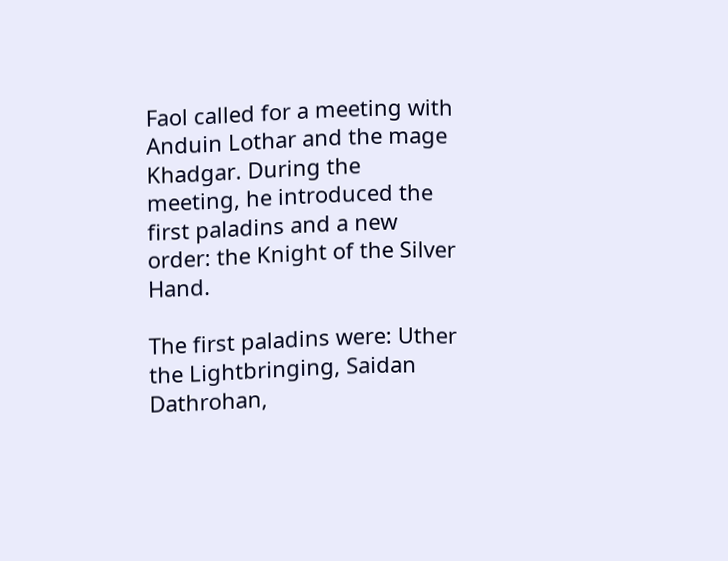Faol called for a meeting with Anduin Lothar and the mage Khadgar. During the meeting, he introduced the first paladins and a new order: the Knight of the Silver Hand.

The first paladins were: Uther the Lightbringing, Saidan Dathrohan,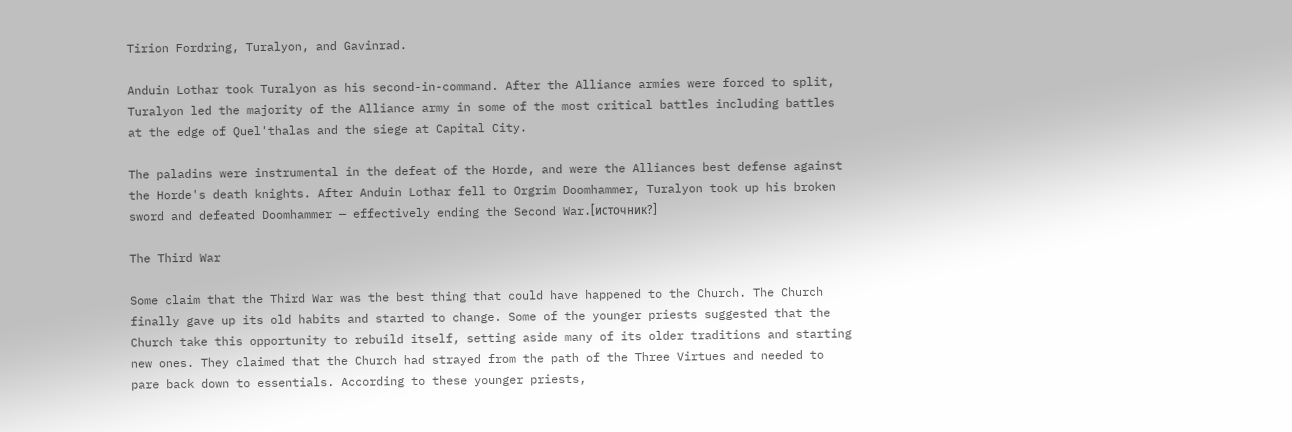Tirion Fordring, Turalyon, and Gavinrad.

Anduin Lothar took Turalyon as his second-in-command. After the Alliance armies were forced to split, Turalyon led the majority of the Alliance army in some of the most critical battles including battles at the edge of Quel'thalas and the siege at Capital City.

The paladins were instrumental in the defeat of the Horde, and were the Alliances best defense against the Horde's death knights. After Anduin Lothar fell to Orgrim Doomhammer, Turalyon took up his broken sword and defeated Doomhammer — effectively ending the Second War.[источник?]

The Third War

Some claim that the Third War was the best thing that could have happened to the Church. The Church finally gave up its old habits and started to change. Some of the younger priests suggested that the Church take this opportunity to rebuild itself, setting aside many of its older traditions and starting new ones. They claimed that the Church had strayed from the path of the Three Virtues and needed to pare back down to essentials. According to these younger priests,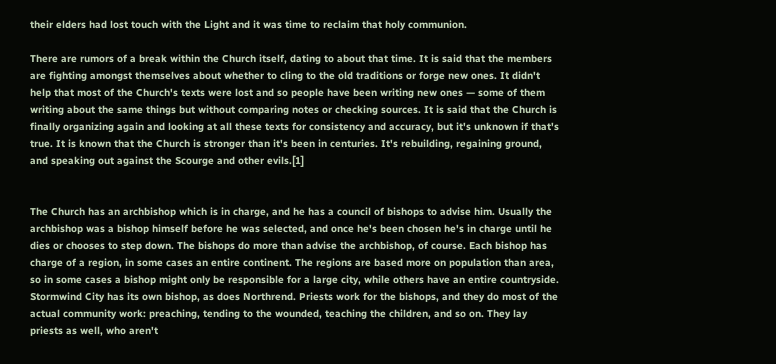their elders had lost touch with the Light and it was time to reclaim that holy communion.

There are rumors of a break within the Church itself, dating to about that time. It is said that the members are fighting amongst themselves about whether to cling to the old traditions or forge new ones. It didn't help that most of the Church's texts were lost and so people have been writing new ones — some of them writing about the same things but without comparing notes or checking sources. It is said that the Church is finally organizing again and looking at all these texts for consistency and accuracy, but it's unknown if that's true. It is known that the Church is stronger than it's been in centuries. It's rebuilding, regaining ground, and speaking out against the Scourge and other evils.[1]


The Church has an archbishop which is in charge, and he has a council of bishops to advise him. Usually the archbishop was a bishop himself before he was selected, and once he's been chosen he's in charge until he dies or chooses to step down. The bishops do more than advise the archbishop, of course. Each bishop has charge of a region, in some cases an entire continent. The regions are based more on population than area, so in some cases a bishop might only be responsible for a large city, while others have an entire countryside. Stormwind City has its own bishop, as does Northrend. Priests work for the bishops, and they do most of the actual community work: preaching, tending to the wounded, teaching the children, and so on. They lay priests as well, who aren't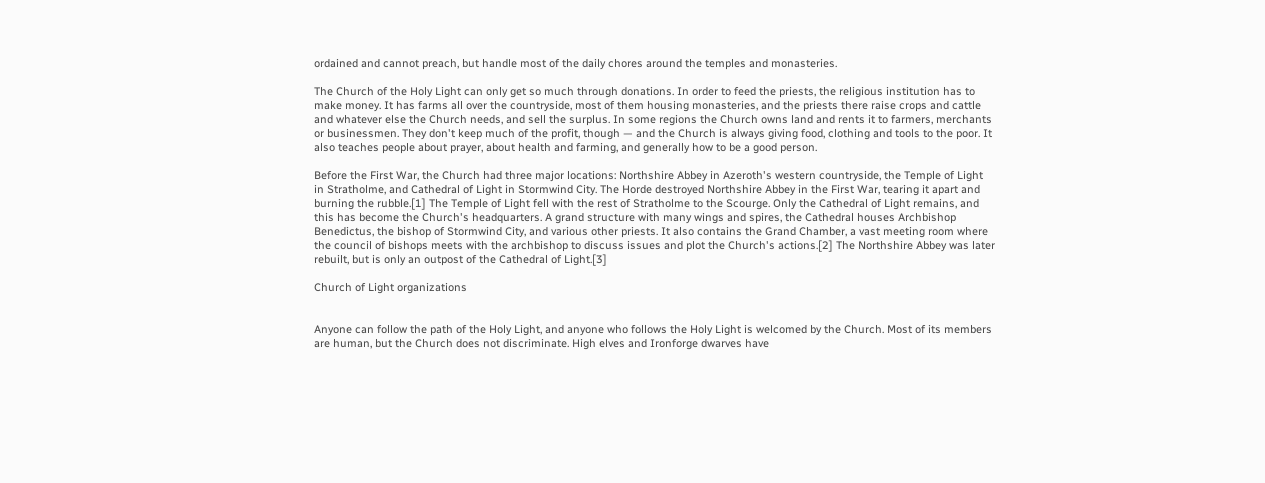ordained and cannot preach, but handle most of the daily chores around the temples and monasteries.

The Church of the Holy Light can only get so much through donations. In order to feed the priests, the religious institution has to make money. It has farms all over the countryside, most of them housing monasteries, and the priests there raise crops and cattle and whatever else the Church needs, and sell the surplus. In some regions the Church owns land and rents it to farmers, merchants or businessmen. They don't keep much of the profit, though — and the Church is always giving food, clothing and tools to the poor. It also teaches people about prayer, about health and farming, and generally how to be a good person.

Before the First War, the Church had three major locations: Northshire Abbey in Azeroth's western countryside, the Temple of Light in Stratholme, and Cathedral of Light in Stormwind City. The Horde destroyed Northshire Abbey in the First War, tearing it apart and burning the rubble.[1] The Temple of Light fell with the rest of Stratholme to the Scourge. Only the Cathedral of Light remains, and this has become the Church's headquarters. A grand structure with many wings and spires, the Cathedral houses Archbishop Benedictus, the bishop of Stormwind City, and various other priests. It also contains the Grand Chamber, a vast meeting room where the council of bishops meets with the archbishop to discuss issues and plot the Church's actions.[2] The Northshire Abbey was later rebuilt, but is only an outpost of the Cathedral of Light.[3]

Church of Light organizations


Anyone can follow the path of the Holy Light, and anyone who follows the Holy Light is welcomed by the Church. Most of its members are human, but the Church does not discriminate. High elves and Ironforge dwarves have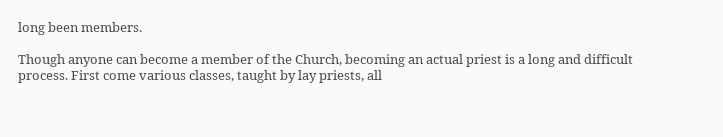long been members.

Though anyone can become a member of the Church, becoming an actual priest is a long and difficult process. First come various classes, taught by lay priests, all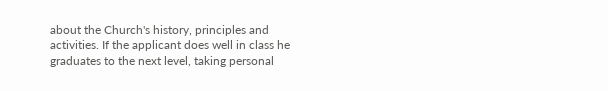about the Church's history, principles and activities. If the applicant does well in class he graduates to the next level, taking personal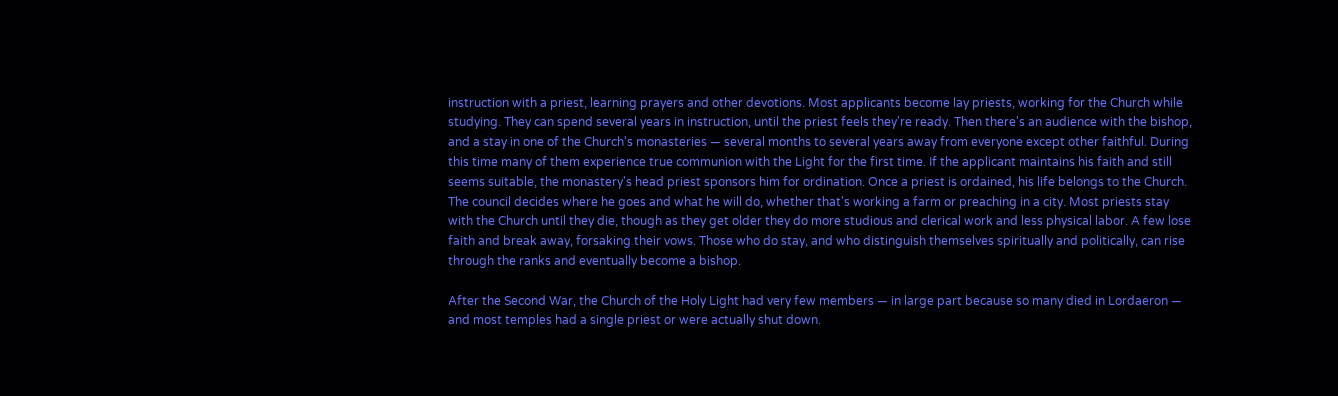instruction with a priest, learning prayers and other devotions. Most applicants become lay priests, working for the Church while studying. They can spend several years in instruction, until the priest feels they're ready. Then there's an audience with the bishop, and a stay in one of the Church's monasteries — several months to several years away from everyone except other faithful. During this time many of them experience true communion with the Light for the first time. If the applicant maintains his faith and still seems suitable, the monastery's head priest sponsors him for ordination. Once a priest is ordained, his life belongs to the Church. The council decides where he goes and what he will do, whether that's working a farm or preaching in a city. Most priests stay with the Church until they die, though as they get older they do more studious and clerical work and less physical labor. A few lose faith and break away, forsaking their vows. Those who do stay, and who distinguish themselves spiritually and politically, can rise through the ranks and eventually become a bishop.

After the Second War, the Church of the Holy Light had very few members — in large part because so many died in Lordaeron — and most temples had a single priest or were actually shut down.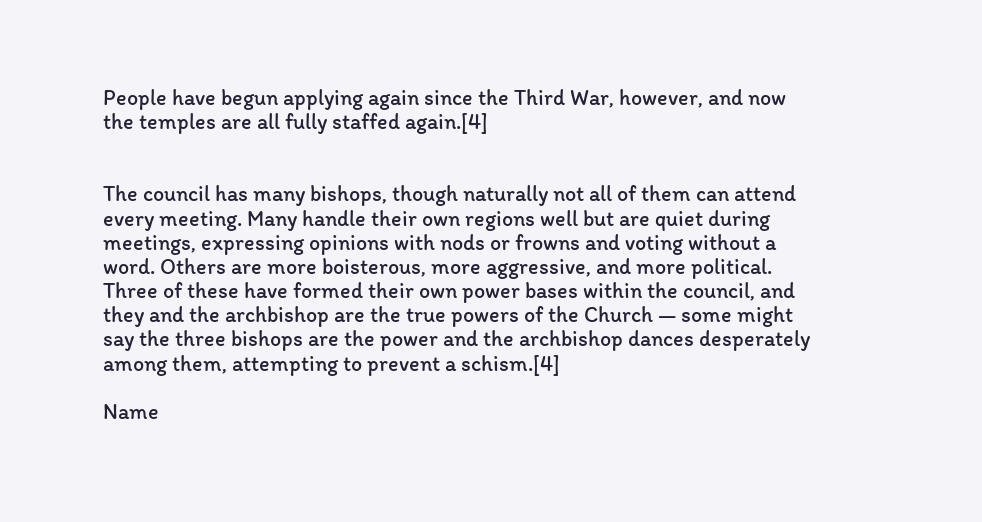People have begun applying again since the Third War, however, and now the temples are all fully staffed again.[4]


The council has many bishops, though naturally not all of them can attend every meeting. Many handle their own regions well but are quiet during meetings, expressing opinions with nods or frowns and voting without a word. Others are more boisterous, more aggressive, and more political. Three of these have formed their own power bases within the council, and they and the archbishop are the true powers of the Church — some might say the three bishops are the power and the archbishop dances desperately among them, attempting to prevent a schism.[4]

Name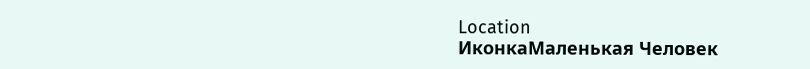Location
ИконкаМаленькая Человек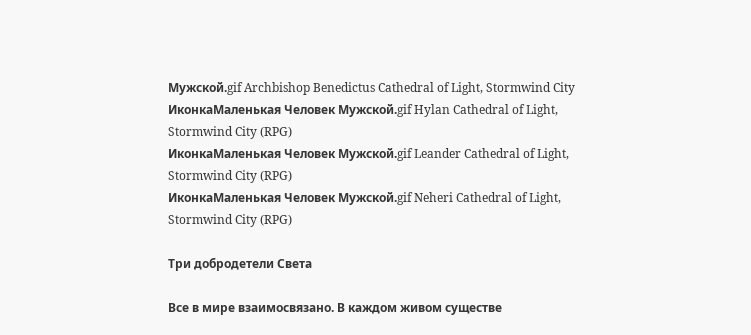Мужской.gif Archbishop Benedictus Cathedral of Light, Stormwind City
ИконкаМаленькая Человек Мужской.gif Hylan Cathedral of Light, Stormwind City (RPG)
ИконкаМаленькая Человек Мужской.gif Leander Cathedral of Light, Stormwind City (RPG)
ИконкаМаленькая Человек Мужской.gif Neheri Cathedral of Light, Stormwind City (RPG)

Три добродетели Света

Все в мире взаимосвязано. В каждом живом существе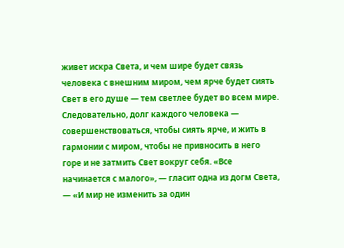живет искра Света, и чем шире будет связь человека с внешним миром, чем ярче будет сиять Свет в его душе — тем светлее будет во всем мире. Следовательно, долг каждого человека — совершенствоваться, чтобы сиять ярче, и жить в гармонии с миром, чтобы не привносить в него горе и не затмить Свет вокруг себя. «Все начинается с малого», — гласит одна из догм Света, — «И мир не изменить за один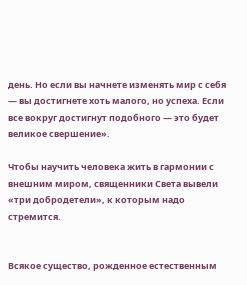день. Но если вы начнете изменять мир с себя — вы достигнете хоть малого, но успеха. Если все вокруг достигнут подобного — это будет великое свершение».

Чтобы научить человека жить в гармонии с внешним миром, священники Света вывели «три добродетели», к которым надо стремится.


Всякое существо, рожденное естественным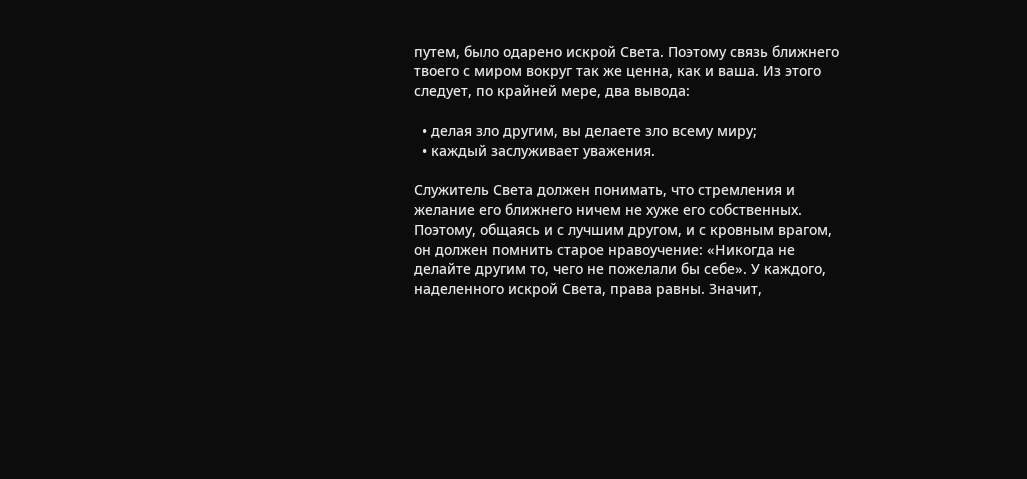путем, было одарено искрой Света. Поэтому связь ближнего твоего с миром вокруг так же ценна, как и ваша. Из этого следует, по крайней мере, два вывода:

  • делая зло другим, вы делаете зло всему миру;
  • каждый заслуживает уважения.

Служитель Света должен понимать, что стремления и желание его ближнего ничем не хуже его собственных. Поэтому, общаясь и с лучшим другом, и с кровным врагом, он должен помнить старое нравоучение: «Никогда не делайте другим то, чего не пожелали бы себе». У каждого, наделенного искрой Света, права равны. Значит,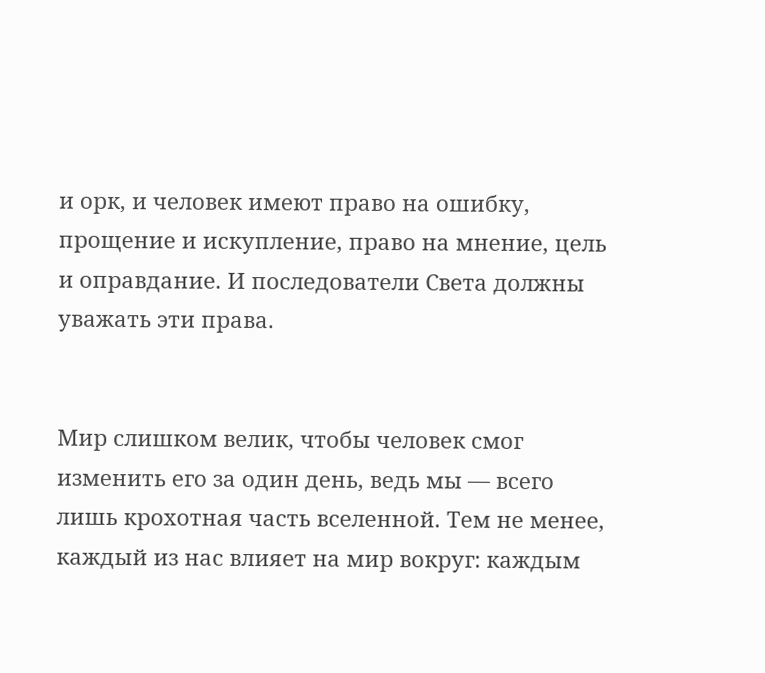и орк, и человек имеют право на ошибку, прощение и искупление, право на мнение, цель и оправдание. И последователи Света должны уважать эти права.


Мир слишком велик, чтобы человек смог изменить его за один день, ведь мы — всего лишь крохотная часть вселенной. Тем не менее, каждый из нас влияет на мир вокруг: каждым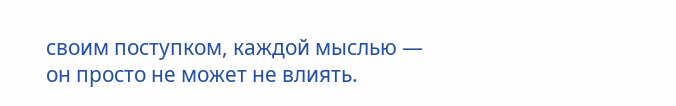своим поступком, каждой мыслью — он просто не может не влиять.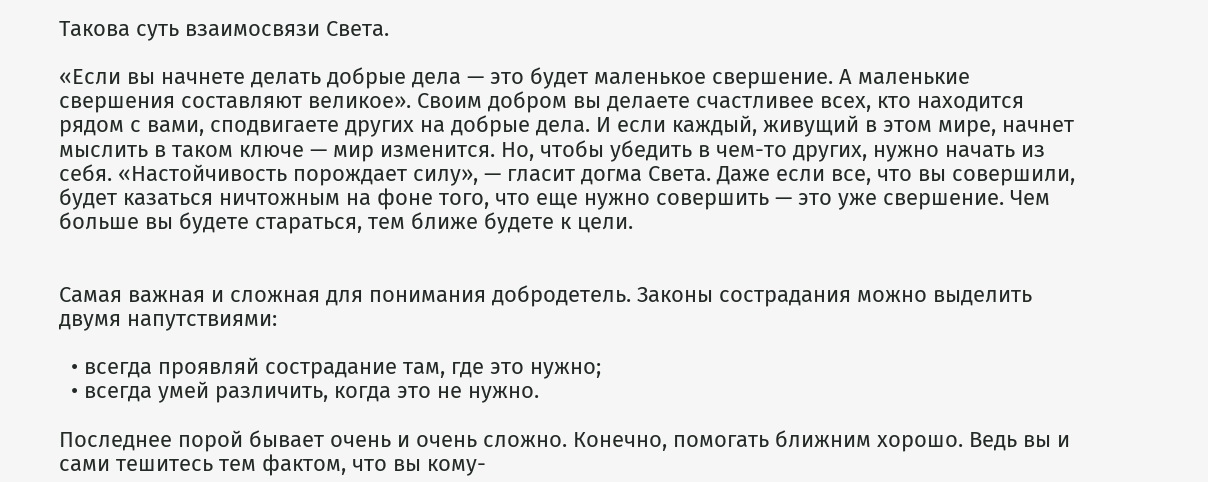Такова суть взаимосвязи Света.

«Если вы начнете делать добрые дела — это будет маленькое свершение. А маленькие свершения составляют великое». Своим добром вы делаете счастливее всех, кто находится рядом с вами, сподвигаете других на добрые дела. И если каждый, живущий в этом мире, начнет мыслить в таком ключе — мир изменится. Но, чтобы убедить в чем-то других, нужно начать из себя. «Настойчивость порождает силу», — гласит догма Света. Даже если все, что вы совершили, будет казаться ничтожным на фоне того, что еще нужно совершить — это уже свершение. Чем больше вы будете стараться, тем ближе будете к цели.


Самая важная и сложная для понимания добродетель. Законы сострадания можно выделить двумя напутствиями:

  • всегда проявляй сострадание там, где это нужно;
  • всегда умей различить, когда это не нужно.

Последнее порой бывает очень и очень сложно. Конечно, помогать ближним хорошо. Ведь вы и сами тешитесь тем фактом, что вы кому-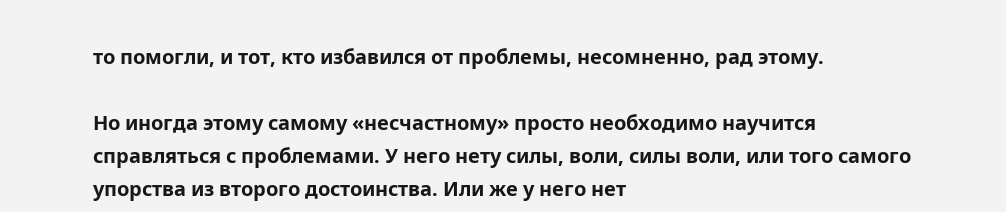то помогли, и тот, кто избавился от проблемы, несомненно, рад этому.

Но иногда этому самому «несчастному» просто необходимо научится справляться с проблемами. У него нету силы, воли, силы воли, или того самого упорства из второго достоинства. Или же у него нет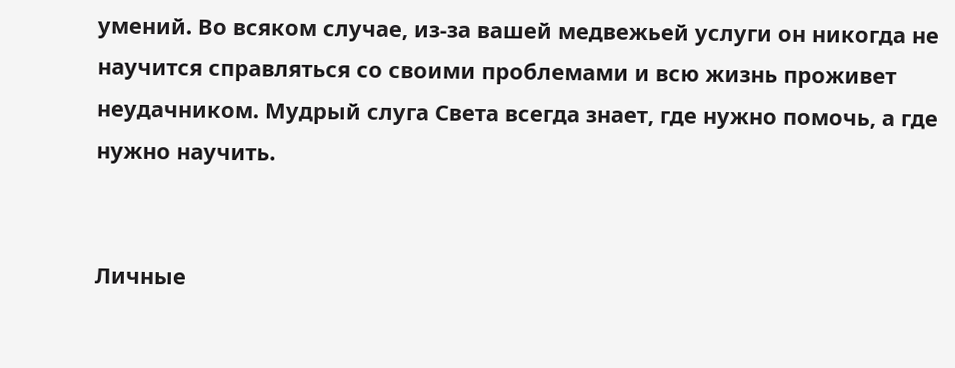умений. Во всяком случае, из-за вашей медвежьей услуги он никогда не научится справляться со своими проблемами и всю жизнь проживет неудачником. Мудрый слуга Света всегда знает, где нужно помочь, а где нужно научить.


Личные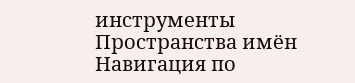инструменты
Пространства имён
Навигация по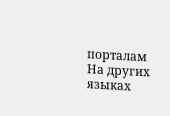порталам
На других языках